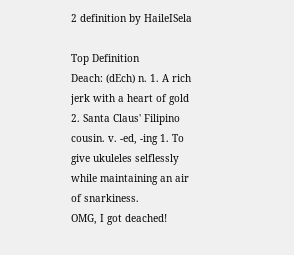2 definition by HaileISela

Top Definition
Deach: (dEch) n. 1. A rich jerk with a heart of gold 2. Santa Claus' Filipino cousin. v. -ed, -ing 1. To give ukuleles selflessly while maintaining an air of snarkiness.
OMG, I got deached!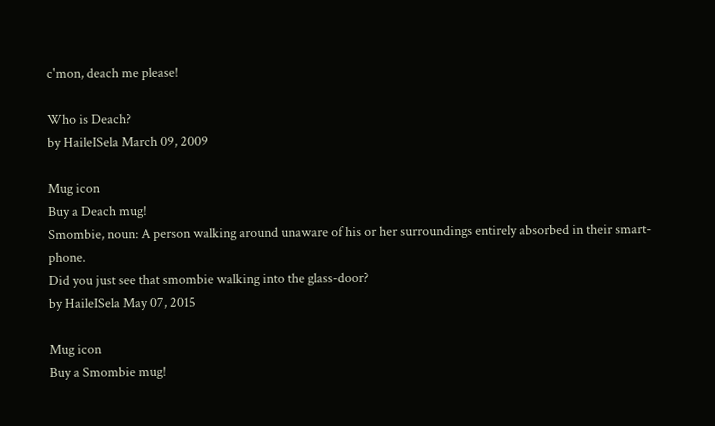c'mon, deach me please!

Who is Deach?
by HaileISela March 09, 2009

Mug icon
Buy a Deach mug!
Smombie, noun: A person walking around unaware of his or her surroundings entirely absorbed in their smart-phone.
Did you just see that smombie walking into the glass-door?
by HaileISela May 07, 2015

Mug icon
Buy a Smombie mug!